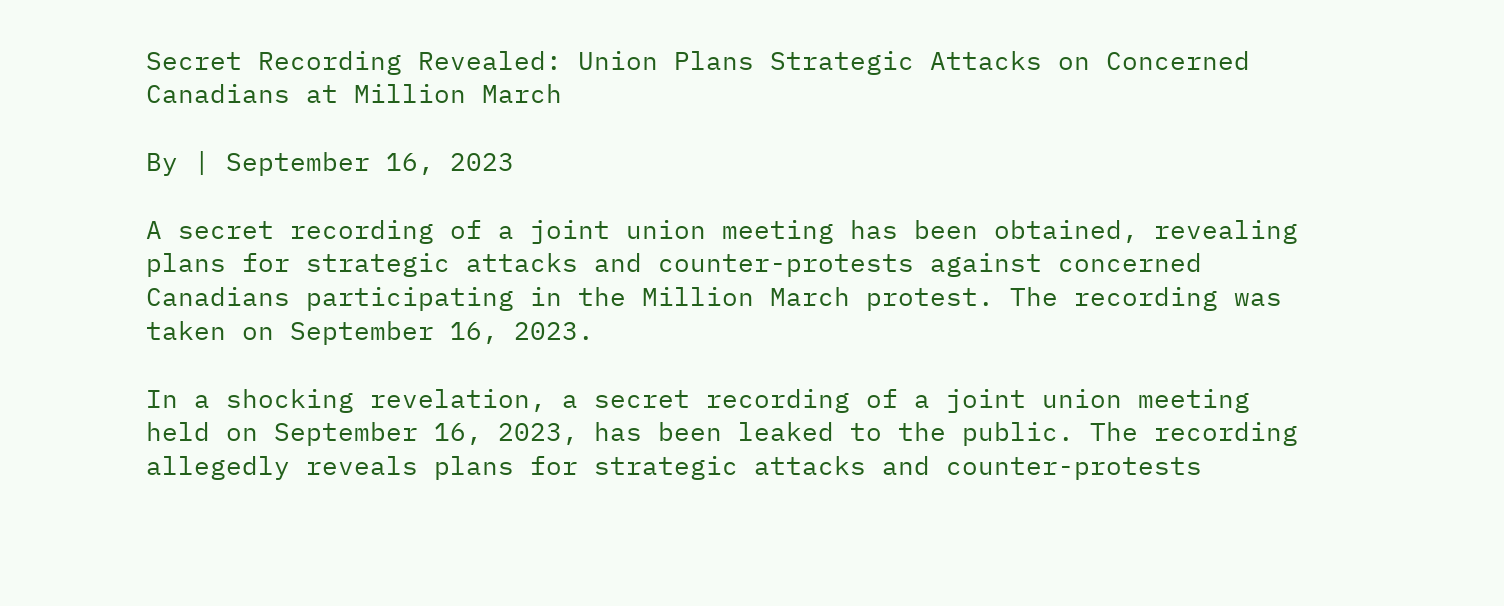Secret Recording Revealed: Union Plans Strategic Attacks on Concerned Canadians at Million March

By | September 16, 2023

A secret recording of a joint union meeting has been obtained, revealing plans for strategic attacks and counter-protests against concerned Canadians participating in the Million March protest. The recording was taken on September 16, 2023.

In a shocking revelation, a secret recording of a joint union meeting held on September 16, 2023, has been leaked to the public. The recording allegedly reveals plans for strategic attacks and counter-protests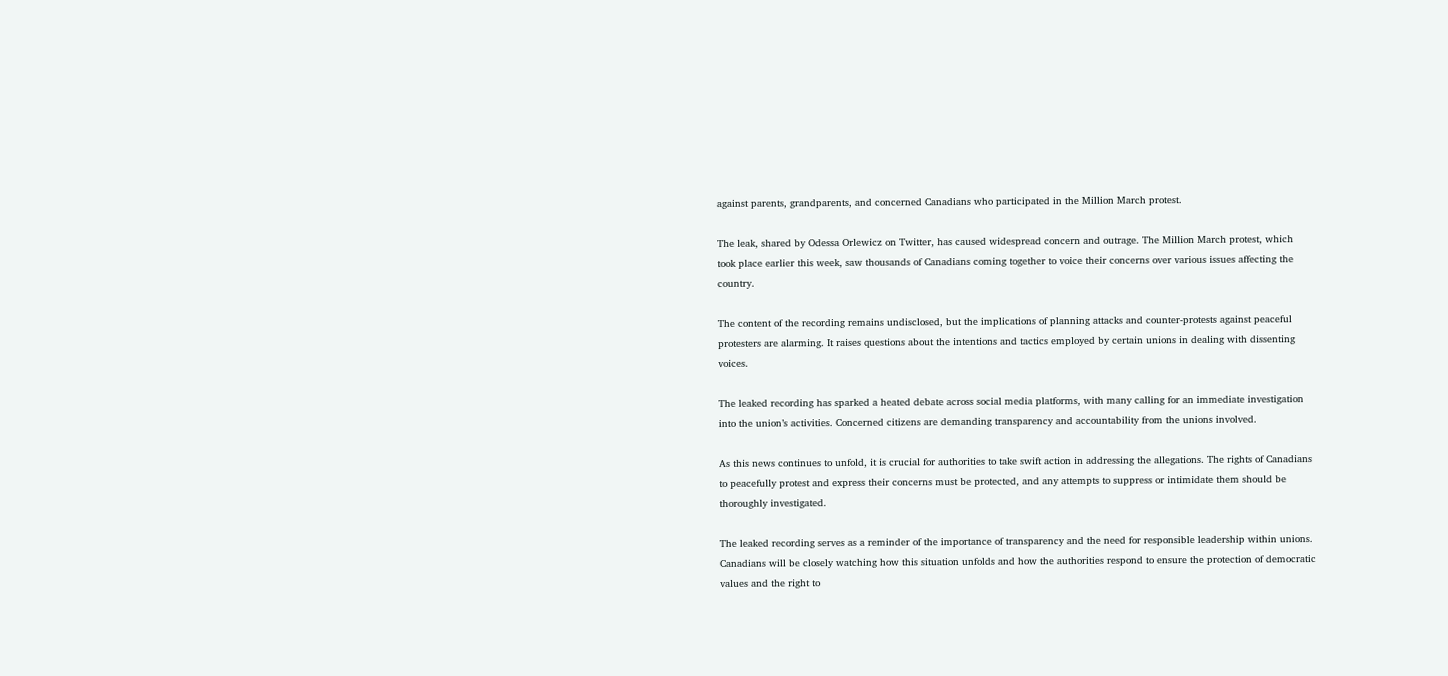against parents, grandparents, and concerned Canadians who participated in the Million March protest.

The leak, shared by Odessa Orlewicz on Twitter, has caused widespread concern and outrage. The Million March protest, which took place earlier this week, saw thousands of Canadians coming together to voice their concerns over various issues affecting the country.

The content of the recording remains undisclosed, but the implications of planning attacks and counter-protests against peaceful protesters are alarming. It raises questions about the intentions and tactics employed by certain unions in dealing with dissenting voices.

The leaked recording has sparked a heated debate across social media platforms, with many calling for an immediate investigation into the union’s activities. Concerned citizens are demanding transparency and accountability from the unions involved.

As this news continues to unfold, it is crucial for authorities to take swift action in addressing the allegations. The rights of Canadians to peacefully protest and express their concerns must be protected, and any attempts to suppress or intimidate them should be thoroughly investigated.

The leaked recording serves as a reminder of the importance of transparency and the need for responsible leadership within unions. Canadians will be closely watching how this situation unfolds and how the authorities respond to ensure the protection of democratic values and the right to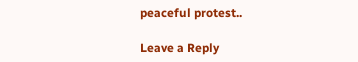peaceful protest..

Leave a Reply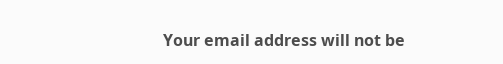Your email address will not be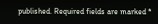published. Required fields are marked *